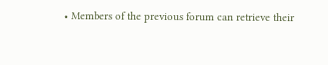• Members of the previous forum can retrieve their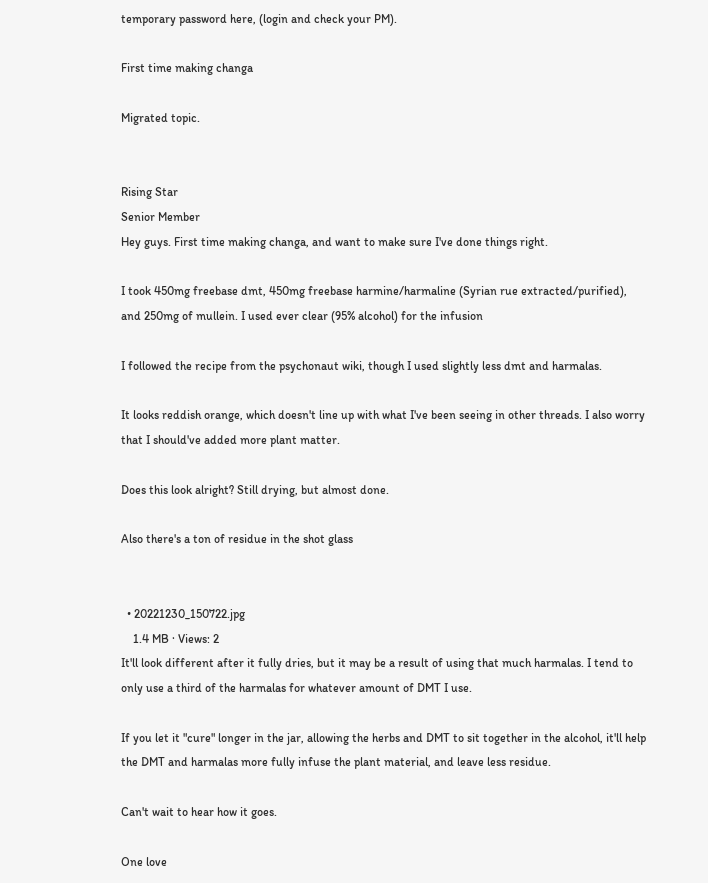temporary password here, (login and check your PM).

First time making changa

Migrated topic.


Rising Star
Senior Member
Hey guys. First time making changa, and want to make sure I've done things right.

I took 450mg freebase dmt, 450mg freebase harmine/harmaline (Syrian rue extracted/purified), and 250mg of mullein. I used ever clear (95% alcohol) for the infusion

I followed the recipe from the psychonaut wiki, though I used slightly less dmt and harmalas.

It looks reddish orange, which doesn't line up with what I've been seeing in other threads. I also worry that I should've added more plant matter.

Does this look alright? Still drying, but almost done.

Also there's a ton of residue in the shot glass


  • 20221230_150722.jpg
    1.4 MB · Views: 2
It'll look different after it fully dries, but it may be a result of using that much harmalas. I tend to only use a third of the harmalas for whatever amount of DMT I use.

If you let it "cure" longer in the jar, allowing the herbs and DMT to sit together in the alcohol, it'll help the DMT and harmalas more fully infuse the plant material, and leave less residue.

Can't wait to hear how it goes.

One love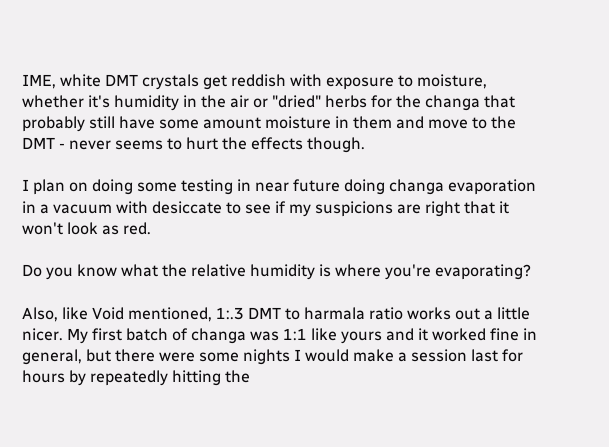IME, white DMT crystals get reddish with exposure to moisture, whether it's humidity in the air or "dried" herbs for the changa that probably still have some amount moisture in them and move to the DMT - never seems to hurt the effects though.

I plan on doing some testing in near future doing changa evaporation in a vacuum with desiccate to see if my suspicions are right that it won't look as red.

Do you know what the relative humidity is where you're evaporating?

Also, like Void mentioned, 1:.3 DMT to harmala ratio works out a little nicer. My first batch of changa was 1:1 like yours and it worked fine in general, but there were some nights I would make a session last for hours by repeatedly hitting the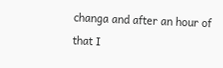changa and after an hour of that I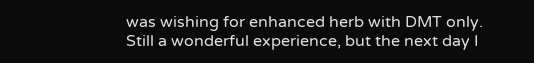was wishing for enhanced herb with DMT only. Still a wonderful experience, but the next day I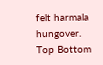felt harmala hungover.
Top Bottom